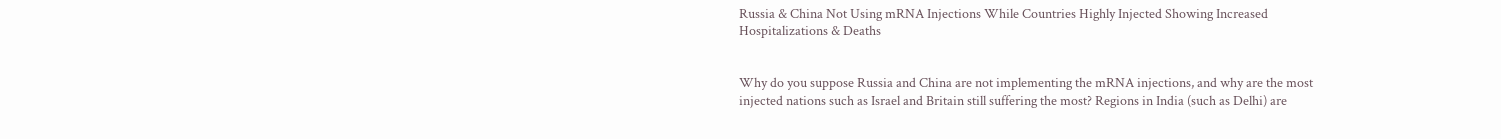Russia & China Not Using mRNA Injections While Countries Highly Injected Showing Increased Hospitalizations & Deaths


Why do you suppose Russia and China are not implementing the mRNA injections, and why are the most injected nations such as Israel and Britain still suffering the most? Regions in India (such as Delhi) are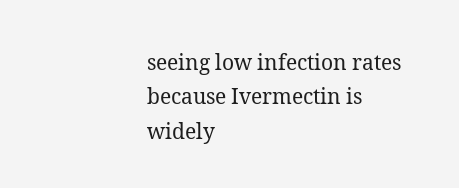seeing low infection rates because Ivermectin is widely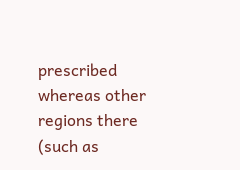prescribed whereas other regions there (such as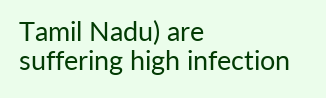Tamil Nadu) are suffering high infection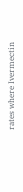rates where Ivermectin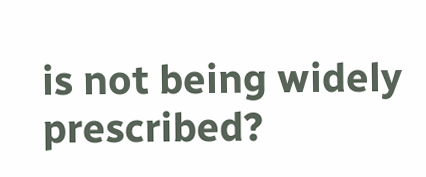is not being widely prescribed?